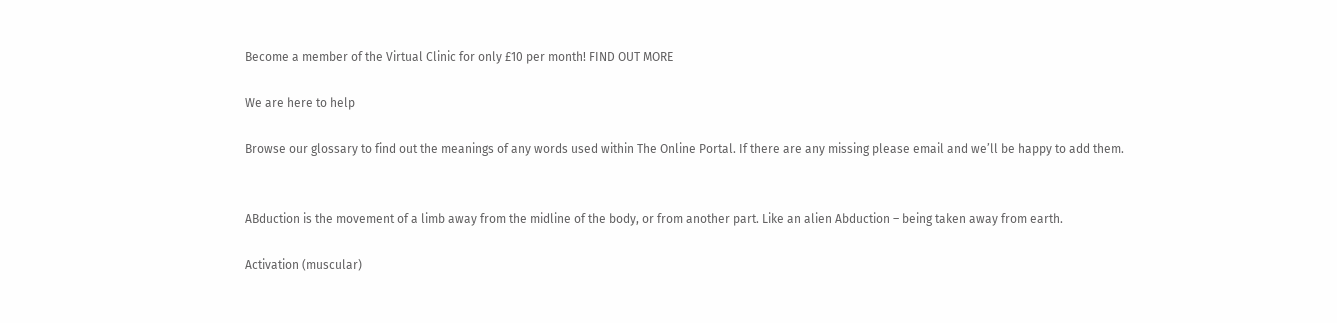Become a member of the Virtual Clinic for only £10 per month! FIND OUT MORE

We are here to help

Browse our glossary to find out the meanings of any words used within The Online Portal. If there are any missing please email and we’ll be happy to add them.


ABduction is the movement of a limb away from the midline of the body, or from another part. Like an alien Abduction – being taken away from earth.

Activation (muscular)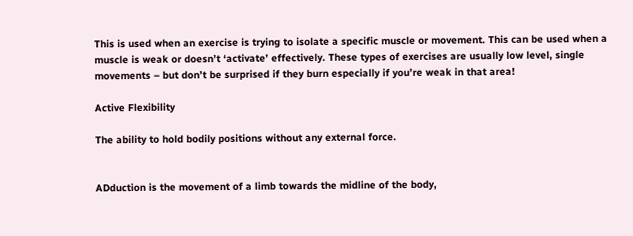This is used when an exercise is trying to isolate a specific muscle or movement. This can be used when a muscle is weak or doesn’t ‘activate’ effectively. These types of exercises are usually low level, single movements – but don’t be surprised if they burn especially if you’re weak in that area!

Active Flexibility

The ability to hold bodily positions without any external force.


ADduction is the movement of a limb towards the midline of the body,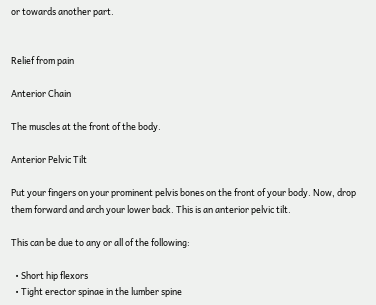or towards another part.


Relief from pain

Anterior Chain

The muscles at the front of the body.

Anterior Pelvic Tilt

Put your fingers on your prominent pelvis bones on the front of your body. Now, drop them forward and arch your lower back. This is an anterior pelvic tilt.

This can be due to any or all of the following:

  • Short hip flexors
  • Tight erector spinae in the lumber spine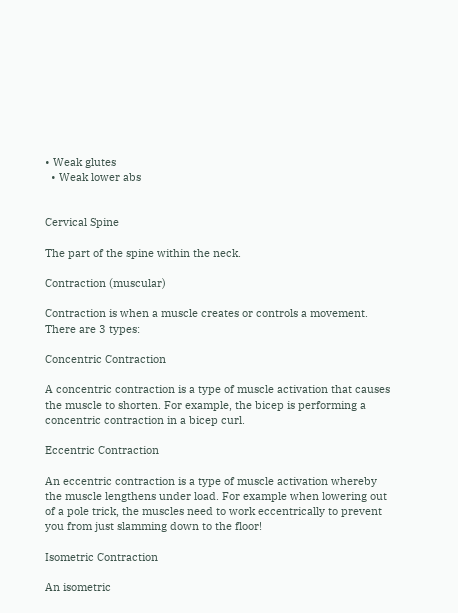• Weak glutes
  • Weak lower abs


Cervical Spine

The part of the spine within the neck.

Contraction (muscular)

Contraction is when a muscle creates or controls a movement. There are 3 types:

Concentric Contraction

A concentric contraction is a type of muscle activation that causes the muscle to shorten. For example, the bicep is performing a concentric contraction in a bicep curl.

Eccentric Contraction

An eccentric contraction is a type of muscle activation whereby the muscle lengthens under load. For example when lowering out of a pole trick, the muscles need to work eccentrically to prevent you from just slamming down to the floor!

Isometric Contraction

An isometric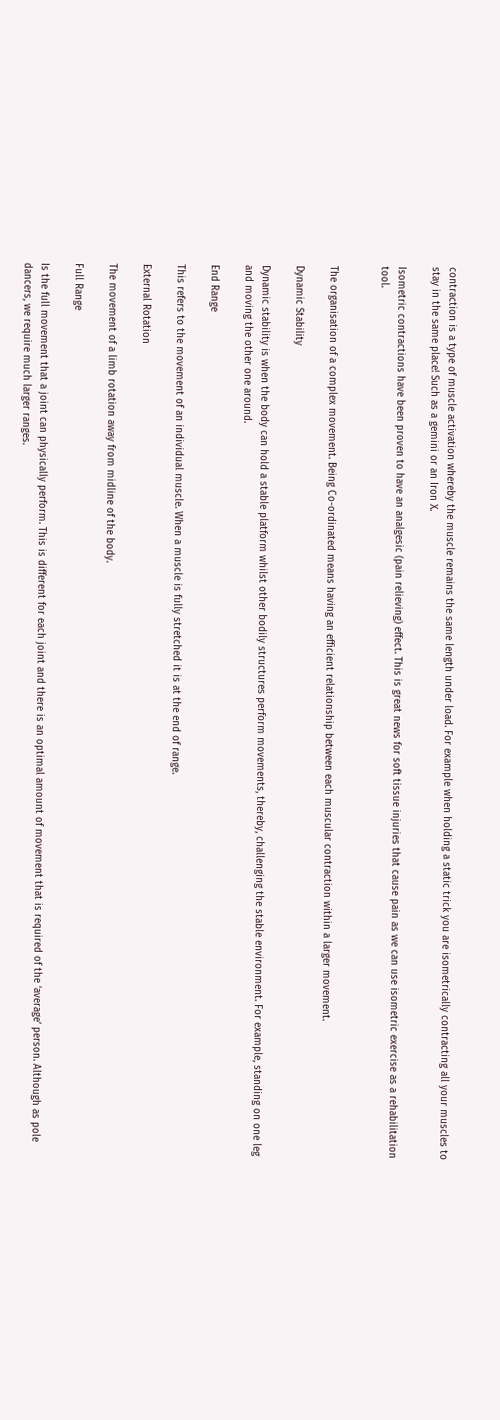contraction is a type of muscle activation whereby the muscle remains the same length under load. For example when holding a static trick you are isometrically contracting all your muscles to stay in the same place! Such as a gemini or an Iron X.

Isometric contractions have been proven to have an analgesic (pain relieving) effect. This is great news for soft tissue injuries that cause pain as we can use isometric exercise as a rehabilitation tool.


The organisation of a complex movement. Being Co-ordinated means having an efficient relationship between each muscular contraction within a larger movement.

Dynamic Stability

Dynamic stability is when the body can hold a stable platform whilst other bodily structures perform movements, thereby, challenging the stable environment. For example, standing on one leg and moving the other one around.

End Range

This refers to the movement of an individual muscle. When a muscle is fully stretched it is at the end of range.

External Rotation

The movement of a limb rotation away from midline of the body.

Full Range

Is the full movement that a joint can physically perform. This is different for each joint and there is an optimal amount of movement that is required of the ‘average’ person. Although as pole dancers, we require much larger ranges.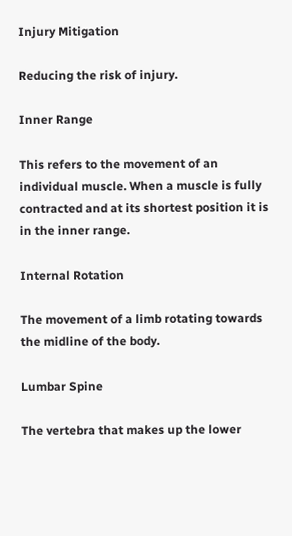Injury Mitigation

Reducing the risk of injury.

Inner Range

This refers to the movement of an individual muscle. When a muscle is fully contracted and at its shortest position it is in the inner range.

Internal Rotation

The movement of a limb rotating towards the midline of the body.

Lumbar Spine

The vertebra that makes up the lower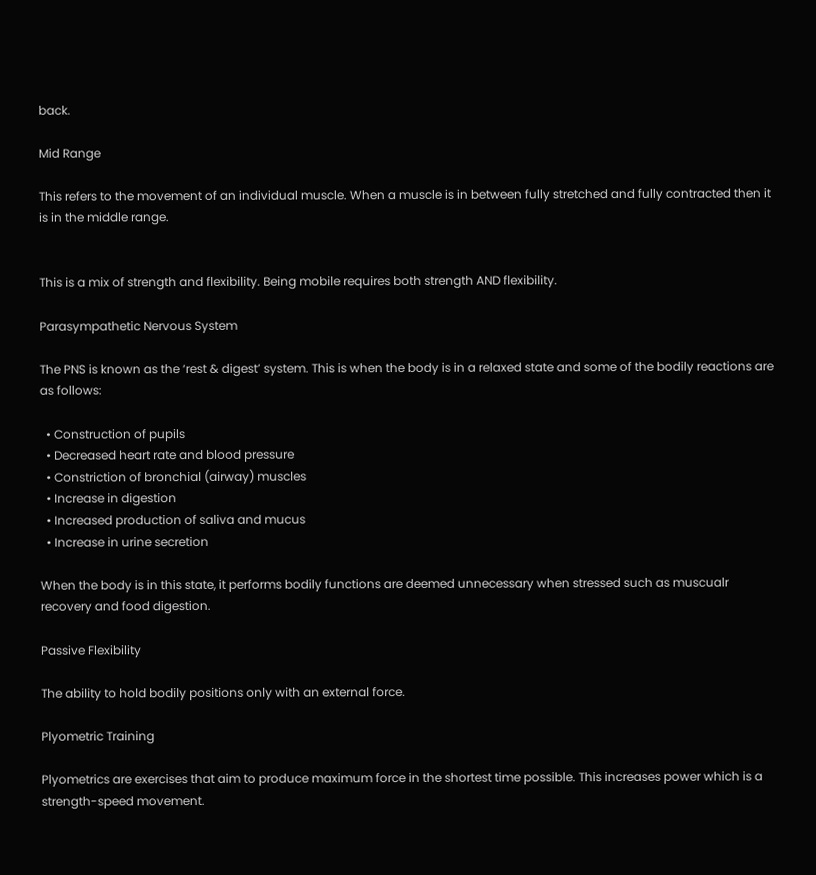back.

Mid Range

This refers to the movement of an individual muscle. When a muscle is in between fully stretched and fully contracted then it is in the middle range.


This is a mix of strength and flexibility. Being mobile requires both strength AND flexibility.

Parasympathetic Nervous System

The PNS is known as the ‘rest & digest’ system. This is when the body is in a relaxed state and some of the bodily reactions are as follows:

  • Construction of pupils
  • Decreased heart rate and blood pressure
  • Constriction of bronchial (airway) muscles
  • Increase in digestion
  • Increased production of saliva and mucus
  • Increase in urine secretion

When the body is in this state, it performs bodily functions are deemed unnecessary when stressed such as muscualr recovery and food digestion.

Passive Flexibility

The ability to hold bodily positions only with an external force.

Plyometric Training

Plyometrics are exercises that aim to produce maximum force in the shortest time possible. This increases power which is a strength-speed movement.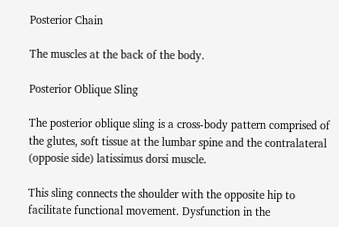Posterior Chain

The muscles at the back of the body.

Posterior Oblique Sling

The posterior oblique sling is a cross-body pattern comprised of the glutes, soft tissue at the lumbar spine and the contralateral (opposie side) latissimus dorsi muscle.

This sling connects the shoulder with the opposite hip to facilitate functional movement. Dysfunction in the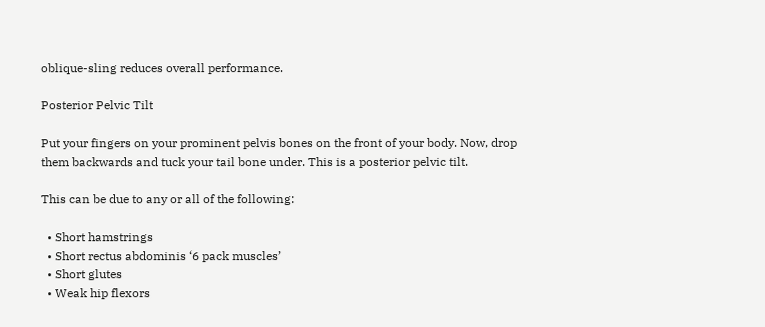oblique-sling reduces overall performance.

Posterior Pelvic Tilt

Put your fingers on your prominent pelvis bones on the front of your body. Now, drop them backwards and tuck your tail bone under. This is a posterior pelvic tilt.

This can be due to any or all of the following:

  • Short hamstrings
  • Short rectus abdominis ‘6 pack muscles’
  • Short glutes
  • Weak hip flexors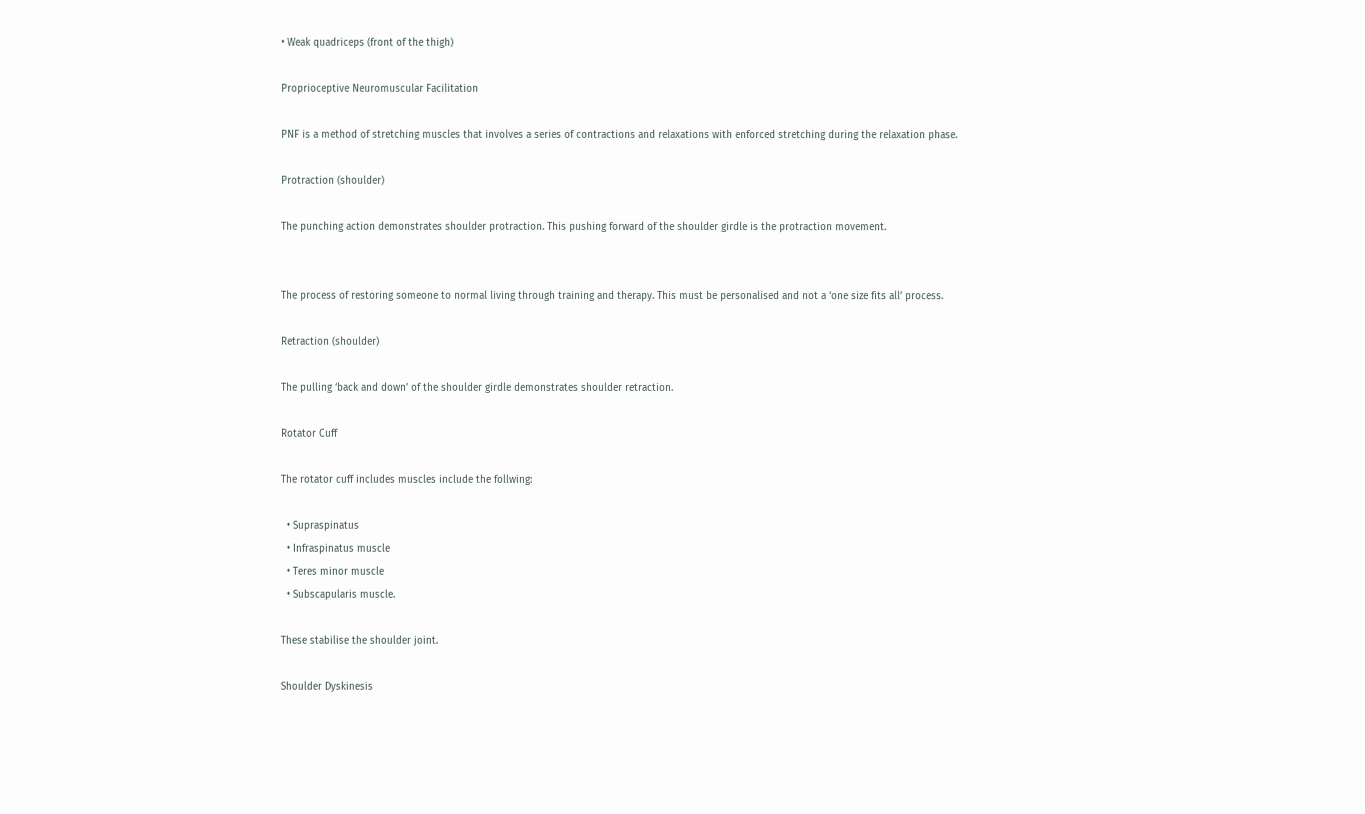• Weak quadriceps (front of the thigh)

Proprioceptive Neuromuscular Facilitation

PNF is a method of stretching muscles that involves a series of contractions and relaxations with enforced stretching during the relaxation phase.

Protraction (shoulder)

The punching action demonstrates shoulder protraction. This pushing forward of the shoulder girdle is the protraction movement.


The process of restoring someone to normal living through training and therapy. This must be personalised and not a ‘one size fits all’ process.

Retraction (shoulder)

The pulling ‘back and down’ of the shoulder girdle demonstrates shoulder retraction.

Rotator Cuff

The rotator cuff includes muscles include the follwing:

  • Supraspinatus
  • Infraspinatus muscle
  • Teres minor muscle
  • Subscapularis muscle.

These stabilise the shoulder joint.

Shoulder Dyskinesis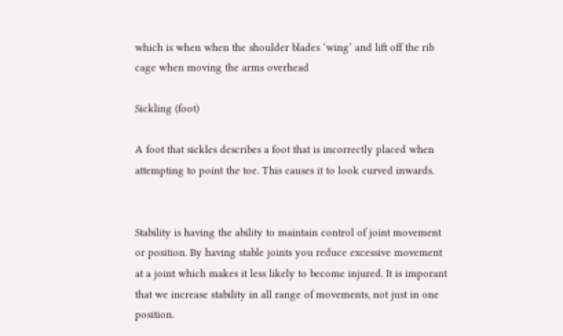which is when when the shoulder blades ‘wing’ and lift off the rib cage when moving the arms overhead

Sickling (foot)

A foot that sickles describes a foot that is incorrectly placed when attempting to point the toe. This causes it to look curved inwards.


Stability is having the ability to maintain control of joint movement or position. By having stable joints you reduce excessive movement at a joint which makes it less likely to become injured. It is imporant that we increase stability in all range of movements, not just in one position.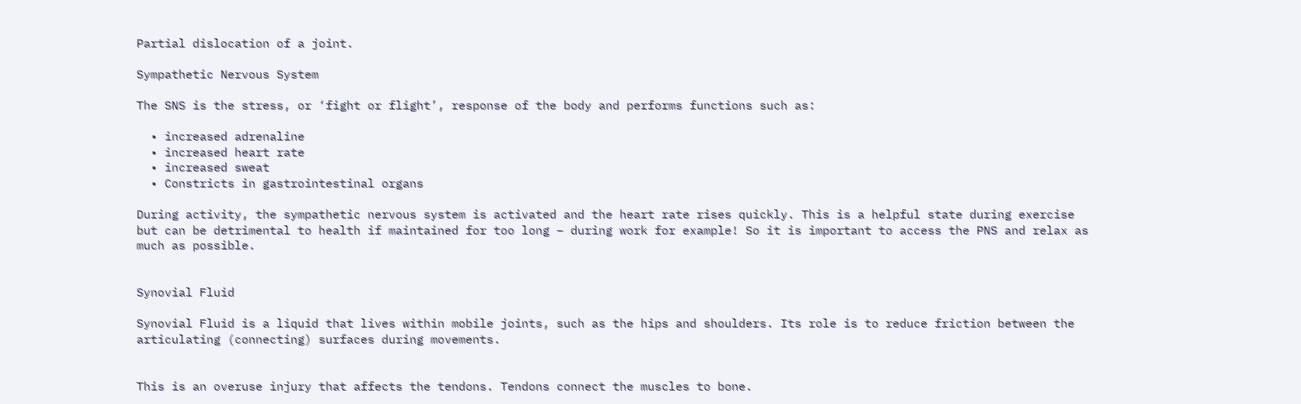Partial dislocation of a joint.

Sympathetic Nervous System

The SNS is the stress, or ‘fight or flight’, response of the body and performs functions such as:

  • increased adrenaline
  • increased heart rate
  • increased sweat
  • Constricts in gastrointestinal organs

During activity, the sympathetic nervous system is activated and the heart rate rises quickly. This is a helpful state during exercise but can be detrimental to health if maintained for too long – during work for example! So it is important to access the PNS and relax as much as possible.


Synovial Fluid

Synovial Fluid is a liquid that lives within mobile joints, such as the hips and shoulders. Its role is to reduce friction between the articulating (connecting) surfaces during movements.


This is an overuse injury that affects the tendons. Tendons connect the muscles to bone.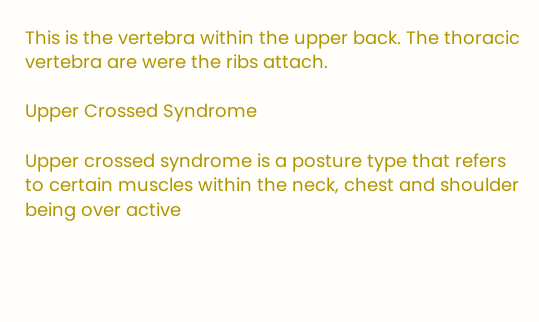This is the vertebra within the upper back. The thoracic vertebra are were the ribs attach.

Upper Crossed Syndrome

Upper crossed syndrome is a posture type that refers to certain muscles within the neck, chest and shoulder being over active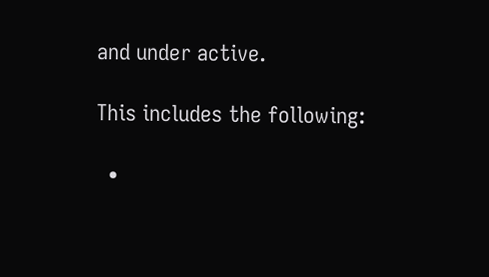and under active.

This includes the following:

  •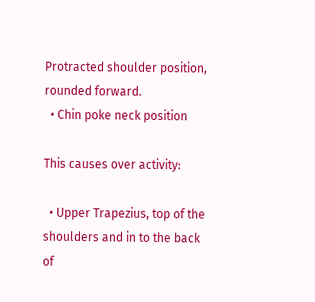Protracted shoulder position, rounded forward.
  • Chin poke neck position

This causes over activity:

  • Upper Trapezius, top of the shoulders and in to the back of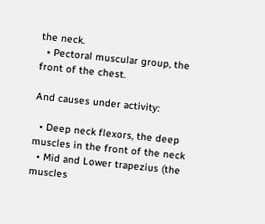the neck.
  • Pectoral muscular group, the front of the chest.

And causes under activity:

  • Deep neck flexors, the deep muscles in the front of the neck
  • Mid and Lower trapezius (the muscles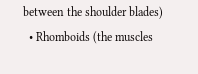between the shoulder blades)
  • Rhomboids (the muscles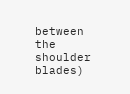between the shoulder blades)